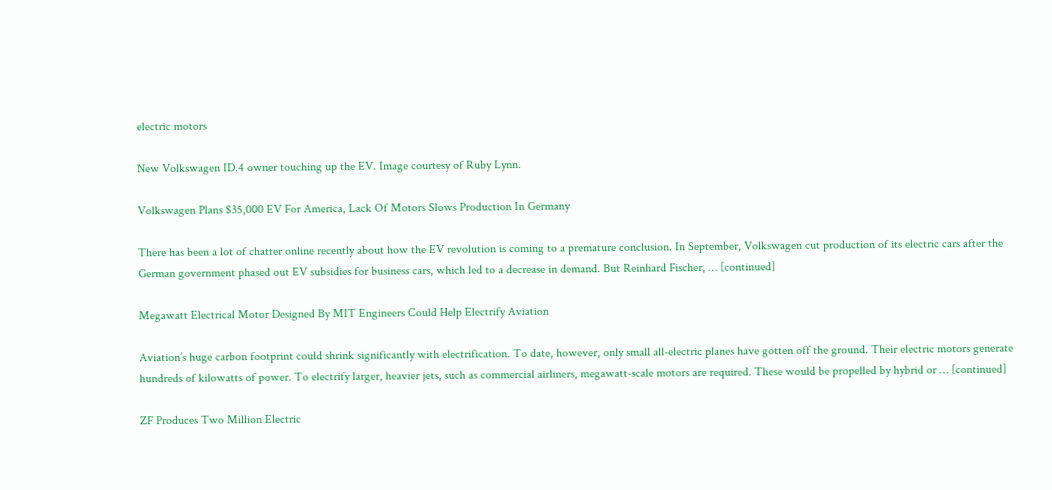electric motors

New Volkswagen ID.4 owner touching up the EV. Image courtesy of Ruby Lynn.

Volkswagen Plans $35,000 EV For America, Lack Of Motors Slows Production In Germany

There has been a lot of chatter online recently about how the EV revolution is coming to a premature conclusion. In September, Volkswagen cut production of its electric cars after the German government phased out EV subsidies for business cars, which led to a decrease in demand. But Reinhard Fischer, … [continued]

Megawatt Electrical Motor Designed By MIT Engineers Could Help Electrify Aviation

Aviation’s huge carbon footprint could shrink significantly with electrification. To date, however, only small all-electric planes have gotten off the ground. Their electric motors generate hundreds of kilowatts of power. To electrify larger, heavier jets, such as commercial airliners, megawatt-scale motors are required. These would be propelled by hybrid or … [continued]

ZF Produces Two Million Electric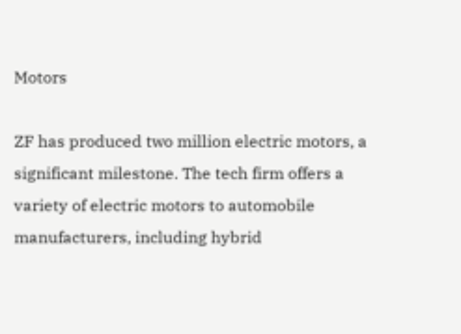Motors

ZF has produced two million electric motors, a significant milestone. The tech firm offers a variety of electric motors to automobile manufacturers, including hybrid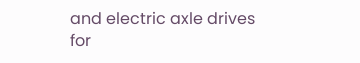and electric axle drives for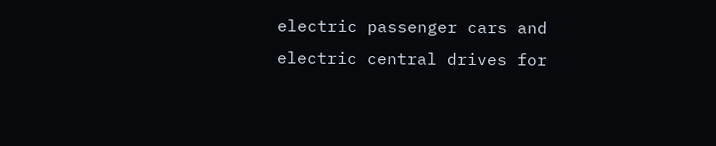electric passenger cars and electric central drives for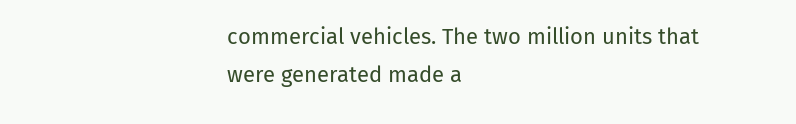commercial vehicles. The two million units that were generated made a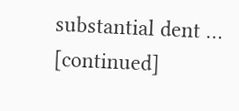substantial dent … [continued]